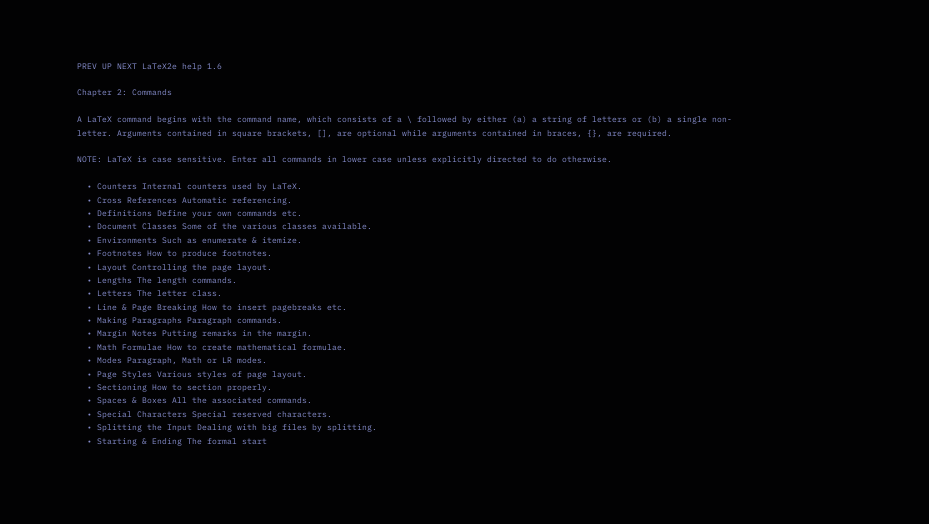PREV UP NEXT LaTeX2e help 1.6

Chapter 2: Commands

A LaTeX command begins with the command name, which consists of a \ followed by either (a) a string of letters or (b) a single non-letter. Arguments contained in square brackets, [], are optional while arguments contained in braces, {}, are required.

NOTE: LaTeX is case sensitive. Enter all commands in lower case unless explicitly directed to do otherwise.

  • Counters Internal counters used by LaTeX.
  • Cross References Automatic referencing.
  • Definitions Define your own commands etc.
  • Document Classes Some of the various classes available.
  • Environments Such as enumerate & itemize.
  • Footnotes How to produce footnotes.
  • Layout Controlling the page layout.
  • Lengths The length commands.
  • Letters The letter class.
  • Line & Page Breaking How to insert pagebreaks etc.
  • Making Paragraphs Paragraph commands.
  • Margin Notes Putting remarks in the margin.
  • Math Formulae How to create mathematical formulae.
  • Modes Paragraph, Math or LR modes.
  • Page Styles Various styles of page layout.
  • Sectioning How to section properly.
  • Spaces & Boxes All the associated commands.
  • Special Characters Special reserved characters.
  • Splitting the Input Dealing with big files by splitting.
  • Starting & Ending The formal start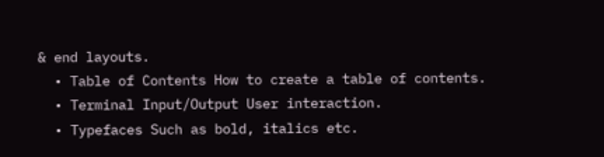& end layouts.
  • Table of Contents How to create a table of contents.
  • Terminal Input/Output User interaction.
  • Typefaces Such as bold, italics etc.